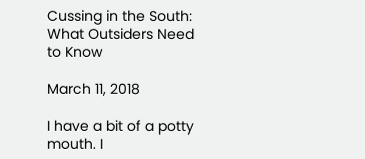Cussing in the South: What Outsiders Need to Know

March 11, 2018

I have a bit of a potty mouth. I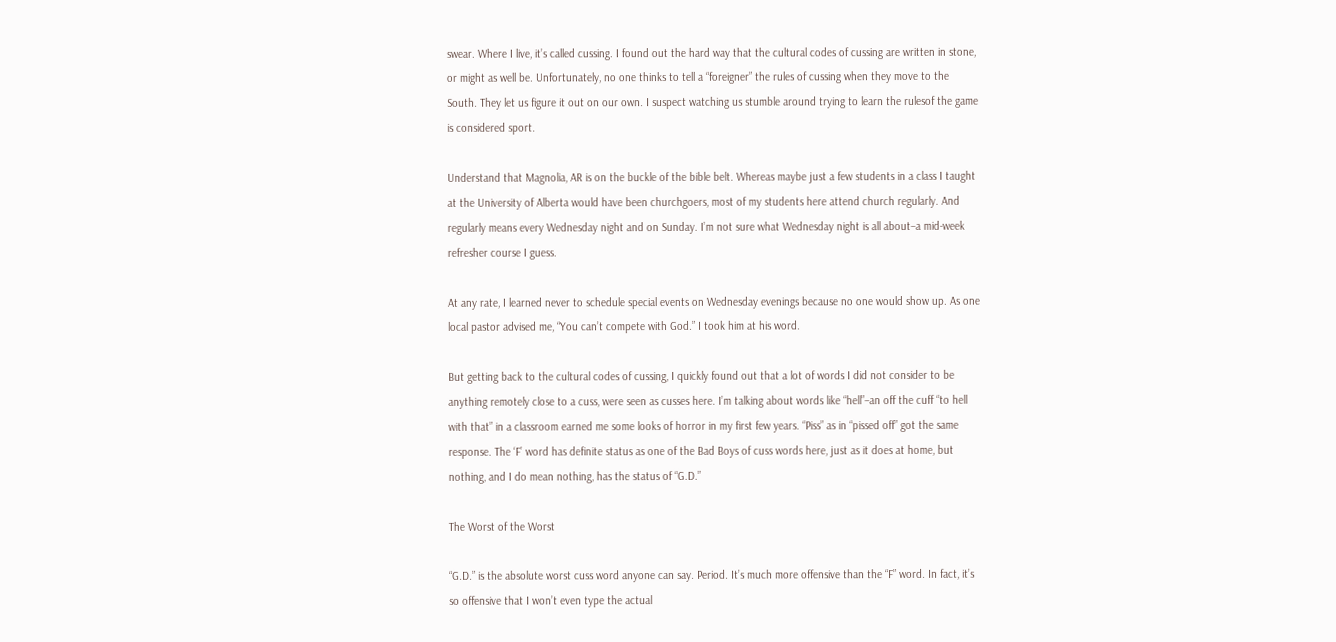swear. Where I live, it’s called cussing. I found out the hard way that the cultural codes of cussing are written in stone, or might as well be. Unfortunately, no one thinks to tell a “foreigner” the rules of cussing when they move to the South. They let us figure it out on our own. I suspect watching us stumble around trying to learn the rulesof the game is considered sport.

Understand that Magnolia, AR is on the buckle of the bible belt. Whereas maybe just a few students in a class I taught at the University of Alberta would have been churchgoers, most of my students here attend church regularly. And regularly means every Wednesday night and on Sunday. I’m not sure what Wednesday night is all about–a mid-week refresher course I guess.

At any rate, I learned never to schedule special events on Wednesday evenings because no one would show up. As one local pastor advised me, “You can’t compete with God.” I took him at his word.

But getting back to the cultural codes of cussing, I quickly found out that a lot of words I did not consider to be anything remotely close to a cuss, were seen as cusses here. I’m talking about words like “hell”–an off the cuff “to hell with that” in a classroom earned me some looks of horror in my first few years. “Piss” as in “pissed off” got the same response. The ‘F’ word has definite status as one of the Bad Boys of cuss words here, just as it does at home, but nothing, and I do mean nothing, has the status of “G.D.”

The Worst of the Worst

“G.D.” is the absolute worst cuss word anyone can say. Period. It’s much more offensive than the “F” word. In fact, it’s so offensive that I won’t even type the actual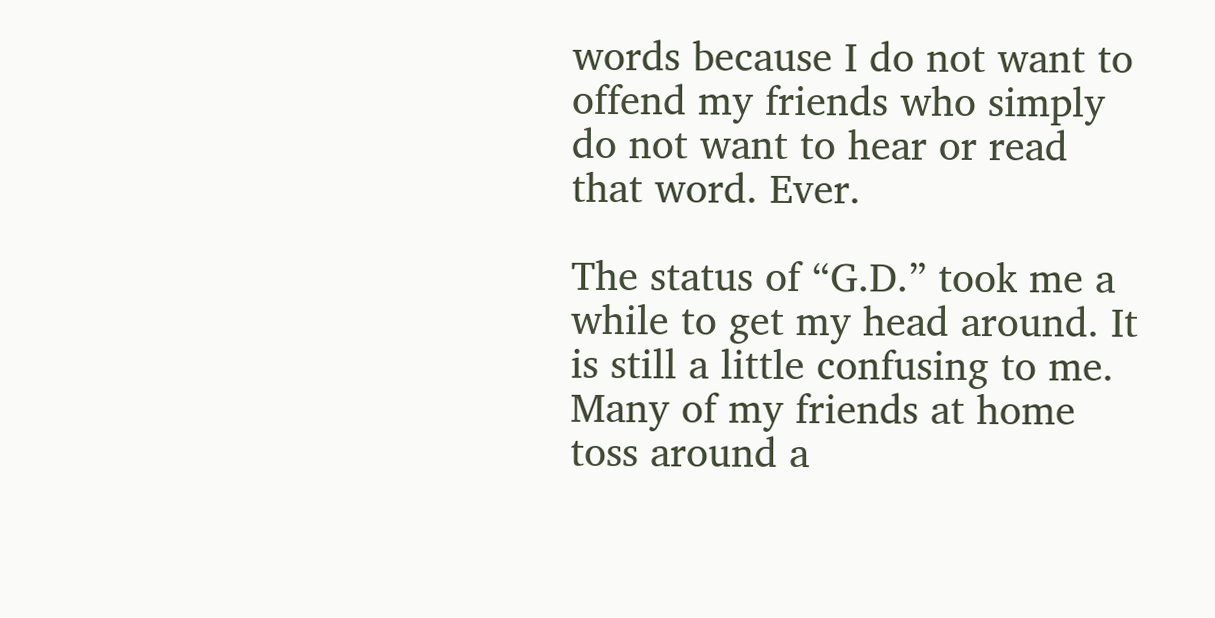words because I do not want to offend my friends who simply do not want to hear or read that word. Ever.

The status of “G.D.” took me a while to get my head around. It is still a little confusing to me. Many of my friends at home toss around a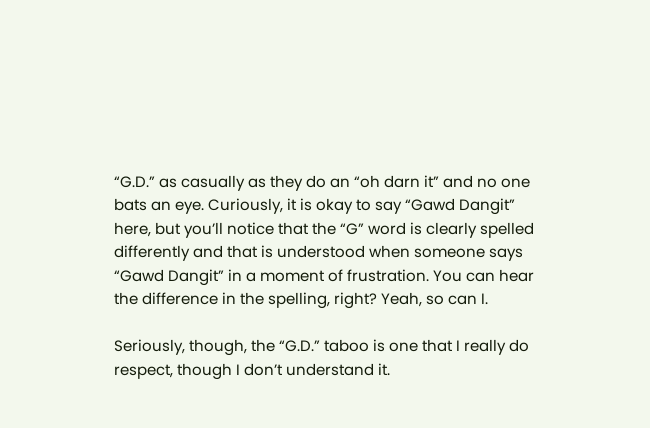“G.D.” as casually as they do an “oh darn it” and no one bats an eye. Curiously, it is okay to say “Gawd Dangit” here, but you’ll notice that the “G” word is clearly spelled differently and that is understood when someone says “Gawd Dangit” in a moment of frustration. You can hear the difference in the spelling, right? Yeah, so can I.

Seriously, though, the “G.D.” taboo is one that I really do respect, though I don’t understand it.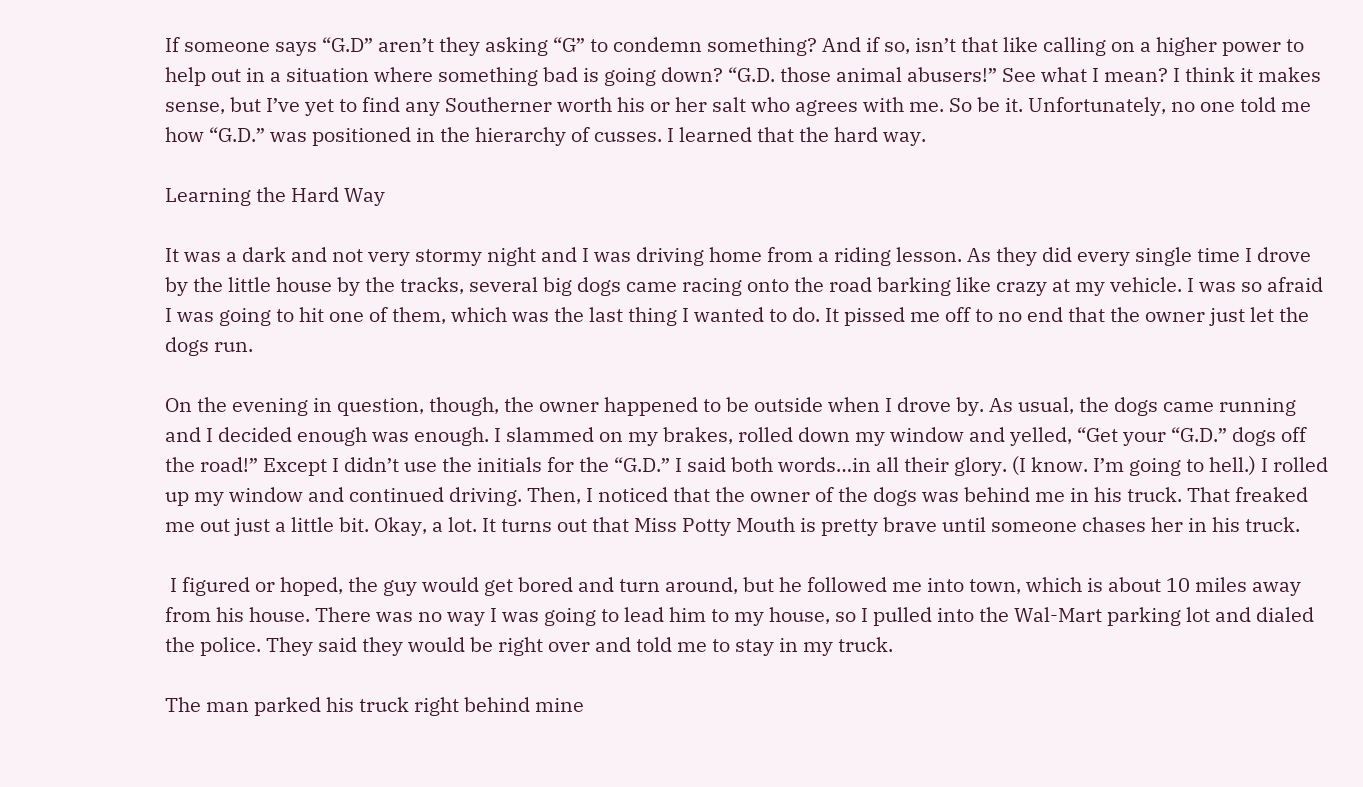If someone says “G.D” aren’t they asking “G” to condemn something? And if so, isn’t that like calling on a higher power to help out in a situation where something bad is going down? “G.D. those animal abusers!” See what I mean? I think it makes sense, but I’ve yet to find any Southerner worth his or her salt who agrees with me. So be it. Unfortunately, no one told me how “G.D.” was positioned in the hierarchy of cusses. I learned that the hard way.

Learning the Hard Way

It was a dark and not very stormy night and I was driving home from a riding lesson. As they did every single time I drove by the little house by the tracks, several big dogs came racing onto the road barking like crazy at my vehicle. I was so afraid I was going to hit one of them, which was the last thing I wanted to do. It pissed me off to no end that the owner just let the dogs run.

On the evening in question, though, the owner happened to be outside when I drove by. As usual, the dogs came running and I decided enough was enough. I slammed on my brakes, rolled down my window and yelled, “Get your “G.D.” dogs off the road!” Except I didn’t use the initials for the “G.D.” I said both words…in all their glory. (I know. I’m going to hell.) I rolled up my window and continued driving. Then, I noticed that the owner of the dogs was behind me in his truck. That freaked me out just a little bit. Okay, a lot. It turns out that Miss Potty Mouth is pretty brave until someone chases her in his truck.

 I figured or hoped, the guy would get bored and turn around, but he followed me into town, which is about 10 miles away from his house. There was no way I was going to lead him to my house, so I pulled into the Wal-Mart parking lot and dialed the police. They said they would be right over and told me to stay in my truck.

The man parked his truck right behind mine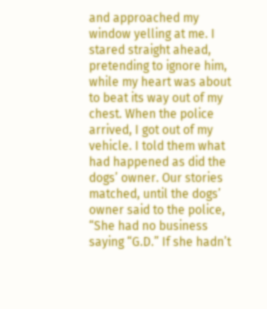and approached my window yelling at me. I stared straight ahead, pretending to ignore him, while my heart was about to beat its way out of my chest. When the police arrived, I got out of my vehicle. I told them what had happened as did the dogs’ owner. Our stories matched, until the dogs’ owner said to the police, “She had no business saying “G.D.” If she hadn’t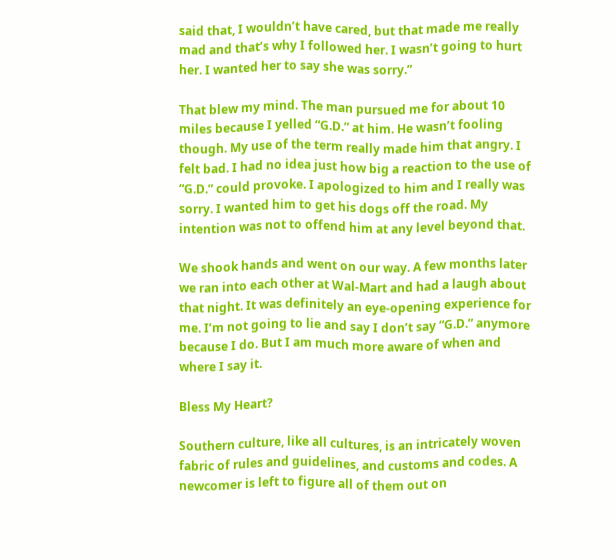said that, I wouldn’t have cared, but that made me really mad and that’s why I followed her. I wasn’t going to hurt her. I wanted her to say she was sorry.”

That blew my mind. The man pursued me for about 10 miles because I yelled “G.D.” at him. He wasn’t fooling though. My use of the term really made him that angry. I felt bad. I had no idea just how big a reaction to the use of “G.D.” could provoke. I apologized to him and I really was sorry. I wanted him to get his dogs off the road. My intention was not to offend him at any level beyond that.

We shook hands and went on our way. A few months later we ran into each other at Wal-Mart and had a laugh about that night. It was definitely an eye-opening experience for me. I’m not going to lie and say I don’t say “G.D.” anymore because I do. But I am much more aware of when and where I say it.

Bless My Heart?

Southern culture, like all cultures, is an intricately woven fabric of rules and guidelines, and customs and codes. A newcomer is left to figure all of them out on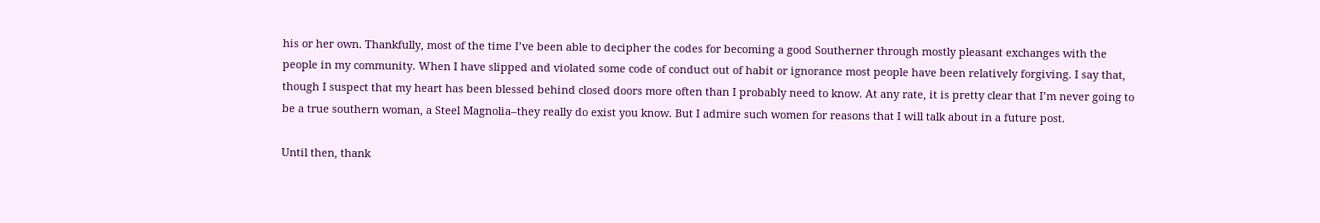his or her own. Thankfully, most of the time I’ve been able to decipher the codes for becoming a good Southerner through mostly pleasant exchanges with the people in my community. When I have slipped and violated some code of conduct out of habit or ignorance most people have been relatively forgiving. I say that, though I suspect that my heart has been blessed behind closed doors more often than I probably need to know. At any rate, it is pretty clear that I’m never going to be a true southern woman, a Steel Magnolia–they really do exist you know. But I admire such women for reasons that I will talk about in a future post.

Until then, thank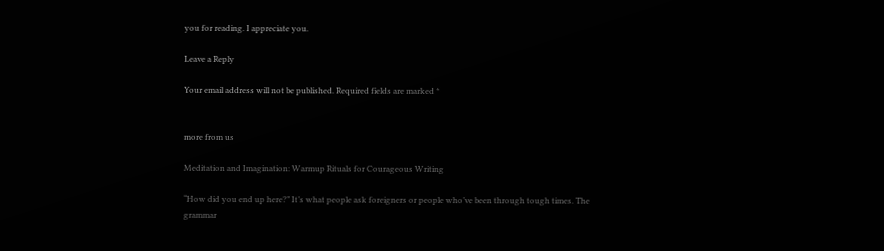you for reading. I appreciate you.

Leave a Reply

Your email address will not be published. Required fields are marked *


more from us

Meditation and Imagination: Warmup Rituals for Courageous Writing

“How did you end up here?” It’s what people ask foreigners or people who’ve been through tough times. The grammar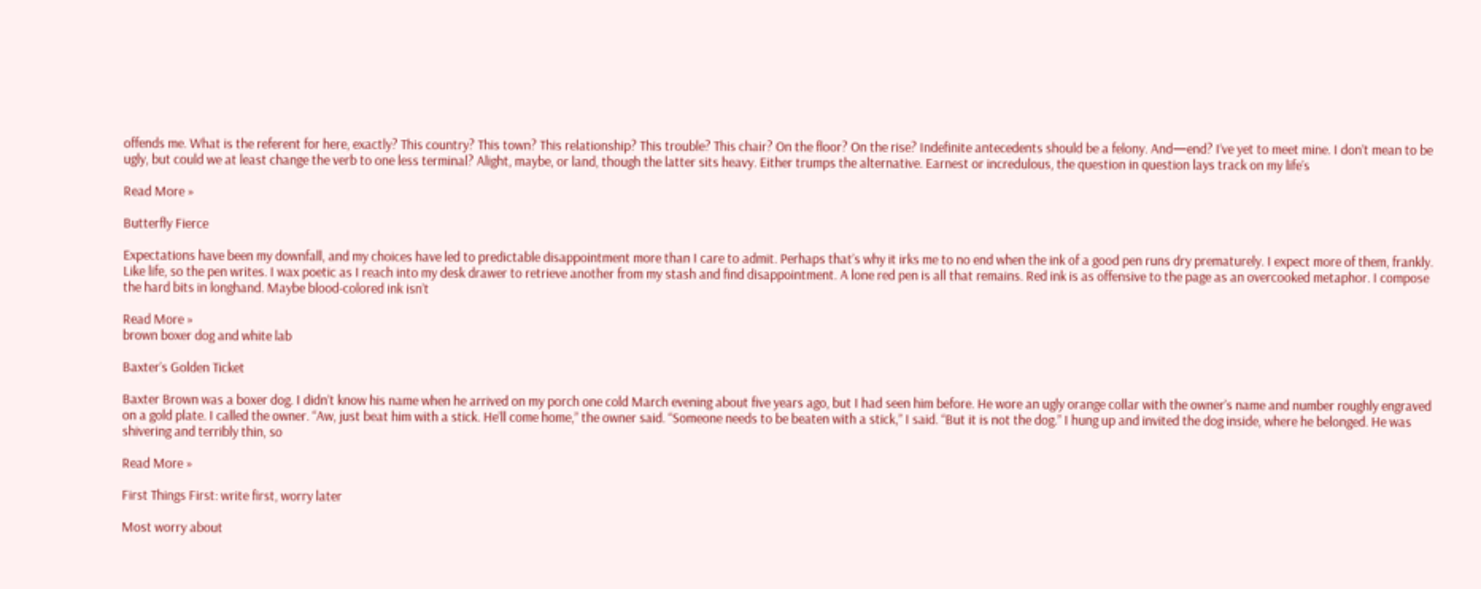offends me. What is the referent for here, exactly? This country? This town? This relationship? This trouble? This chair? On the floor? On the rise? Indefinite antecedents should be a felony. And—end? I’ve yet to meet mine. I don’t mean to be ugly, but could we at least change the verb to one less terminal? Alight, maybe, or land, though the latter sits heavy. Either trumps the alternative. Earnest or incredulous, the question in question lays track on my life’s

Read More »

Butterfly Fierce

Expectations have been my downfall, and my choices have led to predictable disappointment more than I care to admit. Perhaps that’s why it irks me to no end when the ink of a good pen runs dry prematurely. I expect more of them, frankly. Like life, so the pen writes. I wax poetic as I reach into my desk drawer to retrieve another from my stash and find disappointment. A lone red pen is all that remains. Red ink is as offensive to the page as an overcooked metaphor. I compose the hard bits in longhand. Maybe blood-colored ink isn’t

Read More »
brown boxer dog and white lab

Baxter’s Golden Ticket

Baxter Brown was a boxer dog. I didn’t know his name when he arrived on my porch one cold March evening about five years ago, but I had seen him before. He wore an ugly orange collar with the owner’s name and number roughly engraved on a gold plate. I called the owner. “Aw, just beat him with a stick. He’ll come home,” the owner said. “Someone needs to be beaten with a stick,” I said. “But it is not the dog.” I hung up and invited the dog inside, where he belonged. He was shivering and terribly thin, so

Read More »

First Things First: write first, worry later

Most worry about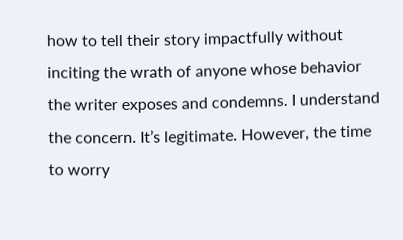how to tell their story impactfully without inciting the wrath of anyone whose behavior the writer exposes and condemns. I understand the concern. It’s legitimate. However, the time to worry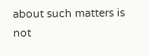about such matters is not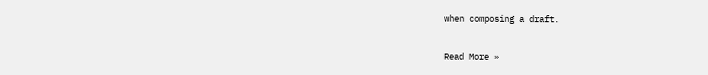when composing a draft.

Read More »